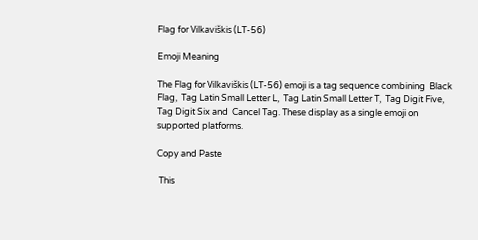Flag for Vilkaviškis (LT-56)

Emoji Meaning

The Flag for Vilkaviškis (LT-56) emoji is a tag sequence combining  Black Flag,  Tag Latin Small Letter L,  Tag Latin Small Letter T,  Tag Digit Five,  Tag Digit Six and  Cancel Tag. These display as a single emoji on supported platforms.

Copy and Paste

 This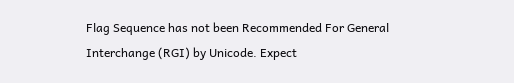Flag Sequence has not been Recommended For General Interchange (RGI) by Unicode. Expect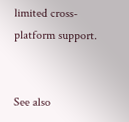limited cross-platform support.


See also